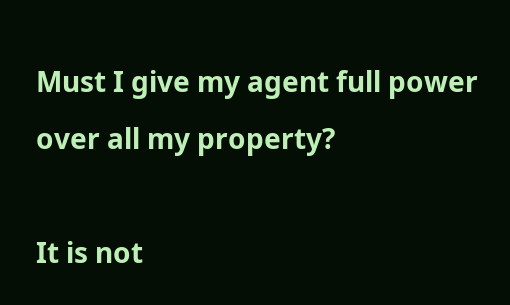Must I give my agent full power over all my property?

It is not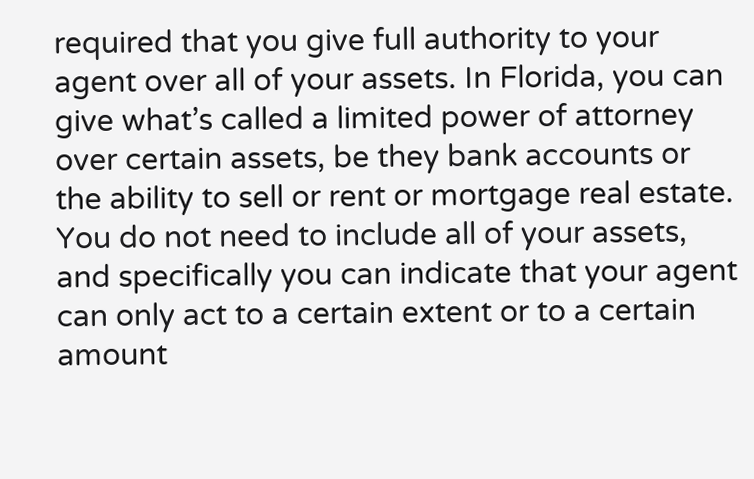required that you give full authority to your agent over all of your assets. In Florida, you can give what’s called a limited power of attorney over certain assets, be they bank accounts or the ability to sell or rent or mortgage real estate. You do not need to include all of your assets, and specifically you can indicate that your agent can only act to a certain extent or to a certain amount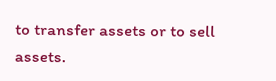to transfer assets or to sell assets.